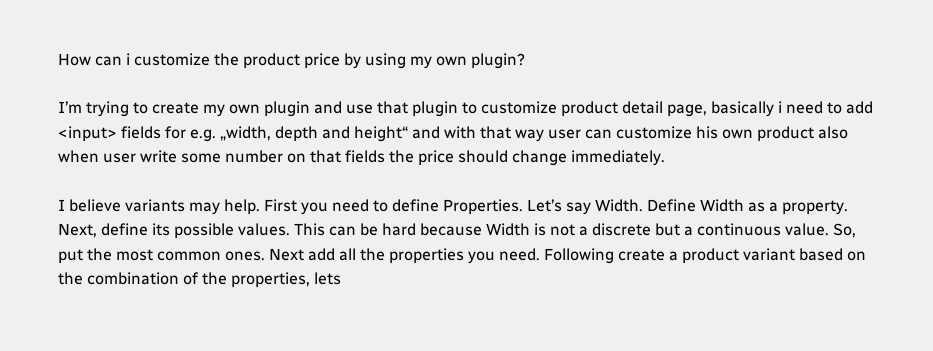How can i customize the product price by using my own plugin?

I’m trying to create my own plugin and use that plugin to customize product detail page, basically i need to add <input> fields for e.g. „width, depth and height“ and with that way user can customize his own product also when user write some number on that fields the price should change immediately.

I believe variants may help. First you need to define Properties. Let’s say Width. Define Width as a property. Next, define its possible values. This can be hard because Width is not a discrete but a continuous value. So, put the most common ones. Next add all the properties you need. Following create a product variant based on the combination of the properties, lets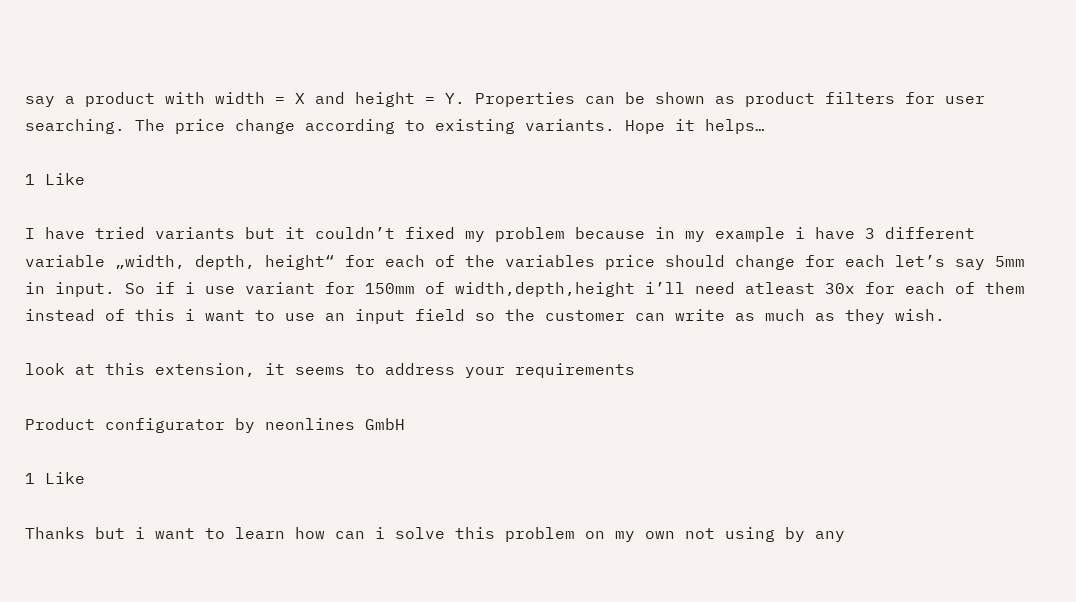say a product with width = X and height = Y. Properties can be shown as product filters for user searching. The price change according to existing variants. Hope it helps…

1 Like

I have tried variants but it couldn’t fixed my problem because in my example i have 3 different variable „width, depth, height“ for each of the variables price should change for each let’s say 5mm in input. So if i use variant for 150mm of width,depth,height i’ll need atleast 30x for each of them instead of this i want to use an input field so the customer can write as much as they wish.

look at this extension, it seems to address your requirements

Product configurator by neonlines GmbH

1 Like

Thanks but i want to learn how can i solve this problem on my own not using by any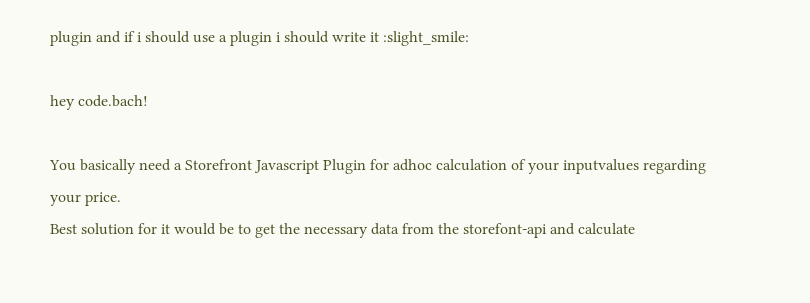plugin and if i should use a plugin i should write it :slight_smile:

hey code.bach!

You basically need a Storefront Javascript Plugin for adhoc calculation of your inputvalues regarding your price.
Best solution for it would be to get the necessary data from the storefont-api and calculate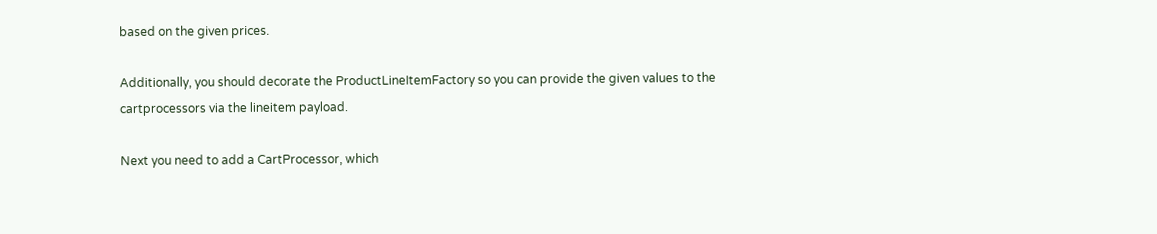based on the given prices.

Additionally, you should decorate the ProductLineItemFactory so you can provide the given values to the cartprocessors via the lineitem payload.

Next you need to add a CartProcessor, which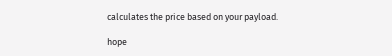calculates the price based on your payload.

hope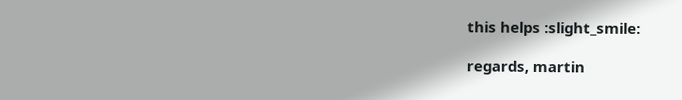this helps :slight_smile:

regards, martin